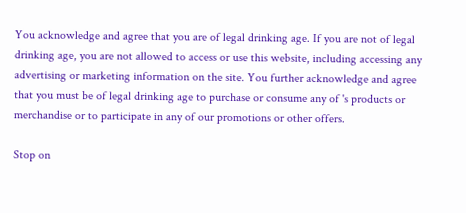You acknowledge and agree that you are of legal drinking age. If you are not of legal drinking age, you are not allowed to access or use this website, including accessing any advertising or marketing information on the site. You further acknowledge and agree that you must be of legal drinking age to purchase or consume any of 's products or merchandise or to participate in any of our promotions or other offers.

Stop on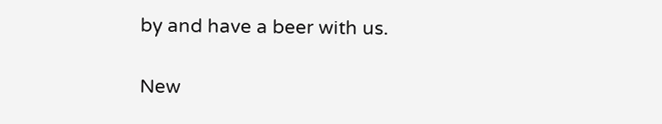by and have a beer with us.

New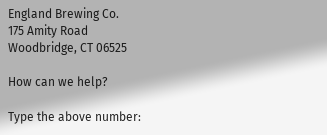England Brewing Co.
175 Amity Road
Woodbridge, CT 06525

How can we help?

Type the above number: